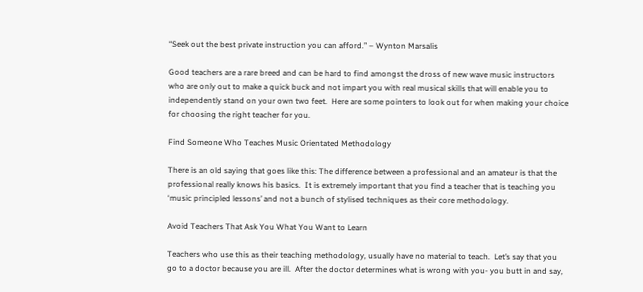“Seek out the best private instruction you can afford.” – Wynton Marsalis

Good teachers are a rare breed and can be hard to find amongst the dross of new wave music instructors who are only out to make a quick buck and not impart you with real musical skills that will enable you to independently stand on your own two feet.  Here are some pointers to look out for when making your choice for choosing the right teacher for you.

Find Someone Who Teaches Music Orientated Methodology

There is an old saying that goes like this: The difference between a professional and an amateur is that the professional really knows his basics.  It is extremely important that you find a teacher that is teaching you ‘music principled lessons’ and not a bunch of stylised techniques as their core methodology.

Avoid Teachers That Ask You What You Want to Learn

Teachers who use this as their teaching methodology, usually have no material to teach.  Let’s say that you go to a doctor because you are ill.  After the doctor determines what is wrong with you- you butt in and say,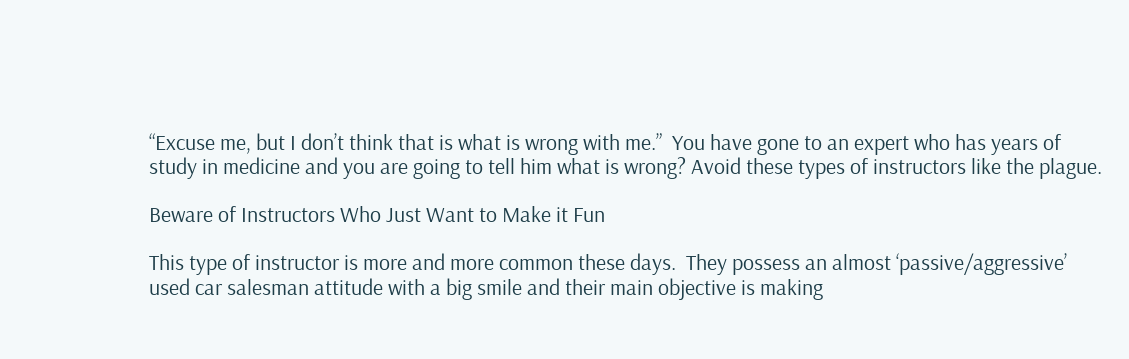“Excuse me, but I don’t think that is what is wrong with me.”  You have gone to an expert who has years of study in medicine and you are going to tell him what is wrong? Avoid these types of instructors like the plague.

Beware of Instructors Who Just Want to Make it Fun

This type of instructor is more and more common these days.  They possess an almost ‘passive/aggressive’ used car salesman attitude with a big smile and their main objective is making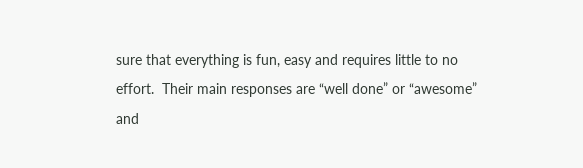sure that everything is fun, easy and requires little to no effort.  Their main responses are “well done” or “awesome” and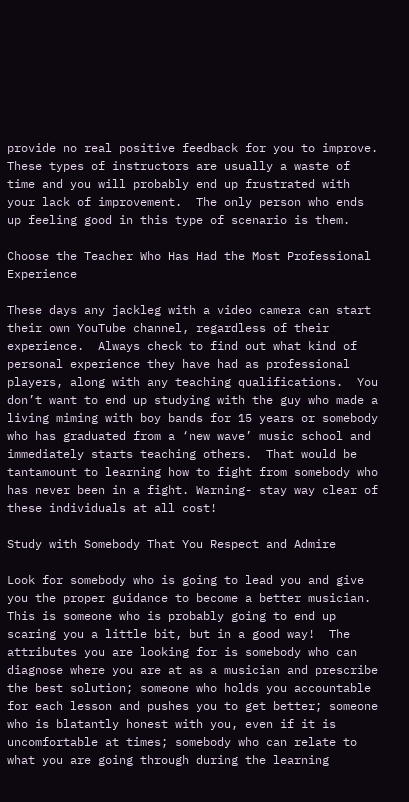provide no real positive feedback for you to improve.  These types of instructors are usually a waste of time and you will probably end up frustrated with your lack of improvement.  The only person who ends up feeling good in this type of scenario is them.

Choose the Teacher Who Has Had the Most Professional Experience

These days any jackleg with a video camera can start their own YouTube channel, regardless of their experience.  Always check to find out what kind of personal experience they have had as professional players, along with any teaching qualifications.  You don’t want to end up studying with the guy who made a living miming with boy bands for 15 years or somebody who has graduated from a ‘new wave’ music school and immediately starts teaching others.  That would be tantamount to learning how to fight from somebody who has never been in a fight. Warning- stay way clear of these individuals at all cost!

Study with Somebody That You Respect and Admire

Look for somebody who is going to lead you and give you the proper guidance to become a better musician.  This is someone who is probably going to end up scaring you a little bit, but in a good way!  The attributes you are looking for is somebody who can diagnose where you are at as a musician and prescribe the best solution; someone who holds you accountable for each lesson and pushes you to get better; someone who is blatantly honest with you, even if it is uncomfortable at times; somebody who can relate to what you are going through during the learning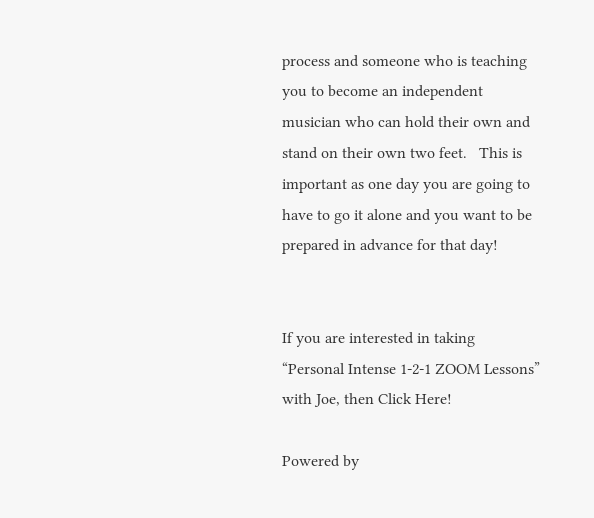process and someone who is teaching you to become an independent musician who can hold their own and stand on their own two feet.   This is important as one day you are going to have to go it alone and you want to be prepared in advance for that day!


If you are interested in taking “Personal Intense 1-2-1 ZOOM Lessons” with Joe, then Click Here!

Powered by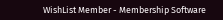WishList Member - Membership Software